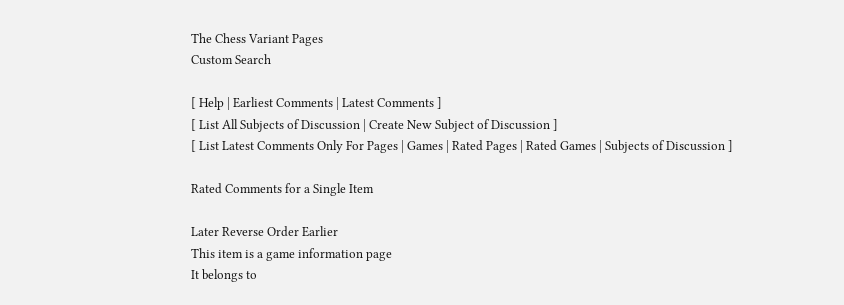The Chess Variant Pages
Custom Search

[ Help | Earliest Comments | Latest Comments ]
[ List All Subjects of Discussion | Create New Subject of Discussion ]
[ List Latest Comments Only For Pages | Games | Rated Pages | Rated Games | Subjects of Discussion ]

Rated Comments for a Single Item

Later Reverse Order Earlier
This item is a game information page
It belongs to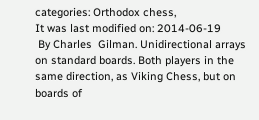categories: Orthodox chess,
It was last modified on: 2014-06-19
 By Charles  Gilman. Unidirectional arrays on standard boards. Both players in the same direction, as Viking Chess, but on boards of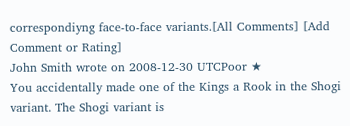correspondiyng face-to-face variants.[All Comments] [Add Comment or Rating]
John Smith wrote on 2008-12-30 UTCPoor ★
You accidentally made one of the Kings a Rook in the Shogi variant. The Shogi variant is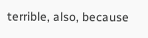terrible, also, because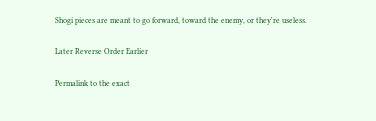Shogi pieces are meant to go forward, toward the enemy, or they're useless.

Later Reverse Order Earlier

Permalink to the exact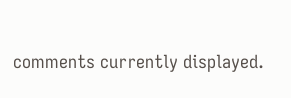comments currently displayed.